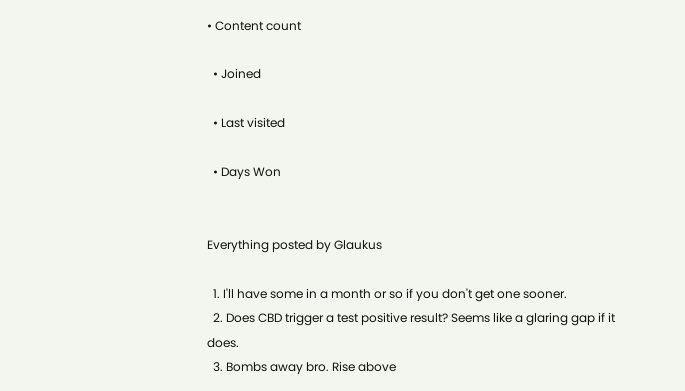• Content count

  • Joined

  • Last visited

  • Days Won


Everything posted by Glaukus

  1. I'll have some in a month or so if you don't get one sooner.
  2. Does CBD trigger a test positive result? Seems like a glaring gap if it does.
  3. Bombs away bro. Rise above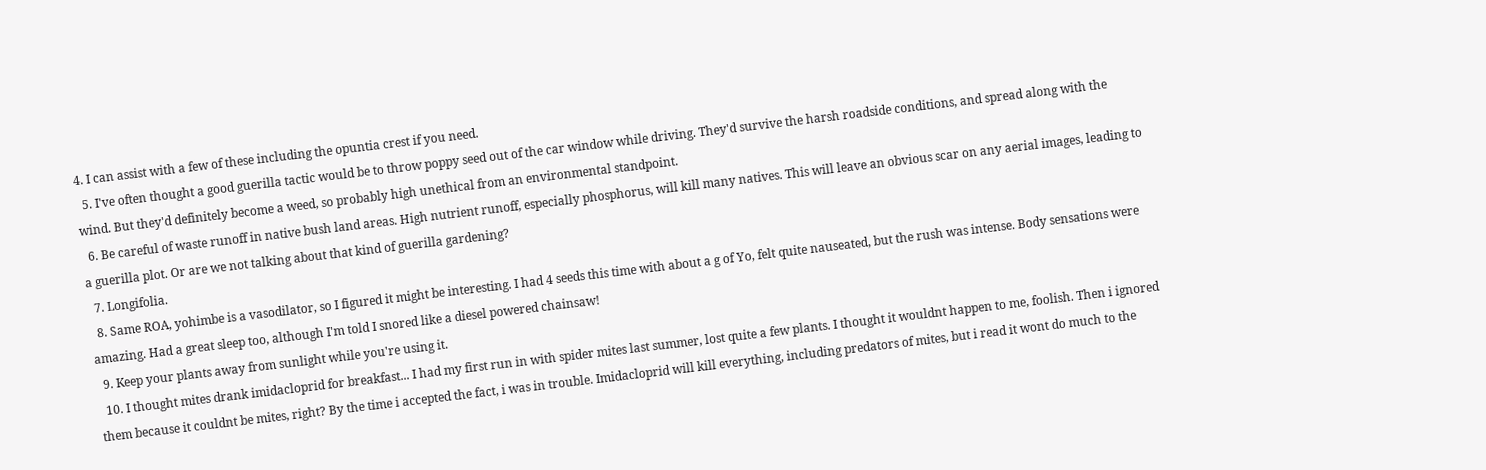4. I can assist with a few of these including the opuntia crest if you need.
  5. I've often thought a good guerilla tactic would be to throw poppy seed out of the car window while driving. They'd survive the harsh roadside conditions, and spread along with the wind. But they'd definitely become a weed, so probably high unethical from an environmental standpoint.
  6. Be careful of waste runoff in native bush land areas. High nutrient runoff, especially phosphorus, will kill many natives. This will leave an obvious scar on any aerial images, leading to a guerilla plot. Or are we not talking about that kind of guerilla gardening?
  7. Longifolia.
  8. Same ROA, yohimbe is a vasodilator, so I figured it might be interesting. I had 4 seeds this time with about a g of Yo, felt quite nauseated, but the rush was intense. Body sensations were amazing. Had a great sleep too, although I'm told I snored like a diesel powered chainsaw!
  9. Keep your plants away from sunlight while you're using it.
  10. I thought mites drank imidacloprid for breakfast... I had my first run in with spider mites last summer, lost quite a few plants. I thought it wouldnt happen to me, foolish. Then i ignored them because it couldnt be mites, right? By the time i accepted the fact, i was in trouble. Imidacloprid will kill everything, including predators of mites, but i read it wont do much to the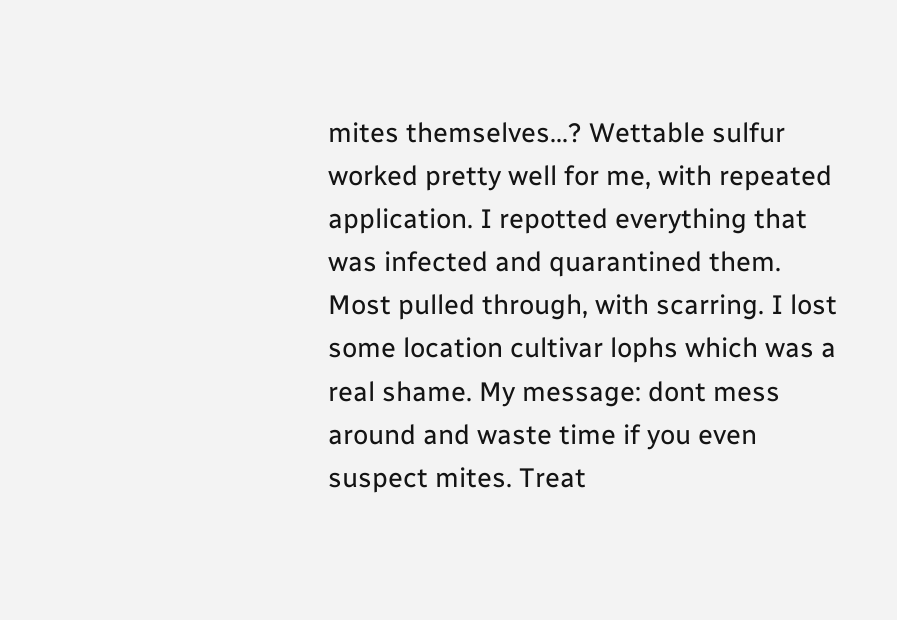mites themselves...? Wettable sulfur worked pretty well for me, with repeated application. I repotted everything that was infected and quarantined them. Most pulled through, with scarring. I lost some location cultivar lophs which was a real shame. My message: dont mess around and waste time if you even suspect mites. Treat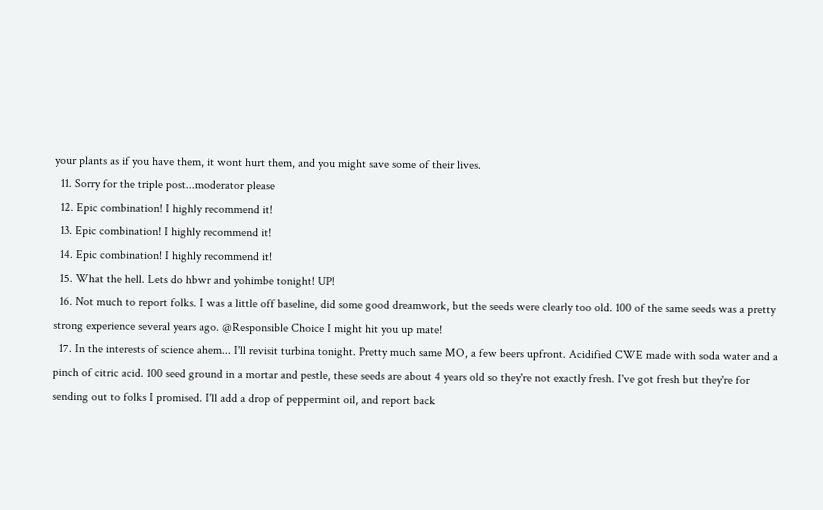your plants as if you have them, it wont hurt them, and you might save some of their lives.
  11. Sorry for the triple post...moderator please
  12. Epic combination! I highly recommend it!
  13. Epic combination! I highly recommend it!
  14. Epic combination! I highly recommend it!
  15. What the hell. Lets do hbwr and yohimbe tonight! UP!
  16. Not much to report folks. I was a little off baseline, did some good dreamwork, but the seeds were clearly too old. 100 of the same seeds was a pretty strong experience several years ago. @Responsible Choice I might hit you up mate!
  17. In the interests of science ahem... I'll revisit turbina tonight. Pretty much same MO, a few beers upfront. Acidified CWE made with soda water and a pinch of citric acid. 100 seed ground in a mortar and pestle, these seeds are about 4 years old so they're not exactly fresh. I've got fresh but they're for sending out to folks I promised. I'll add a drop of peppermint oil, and report back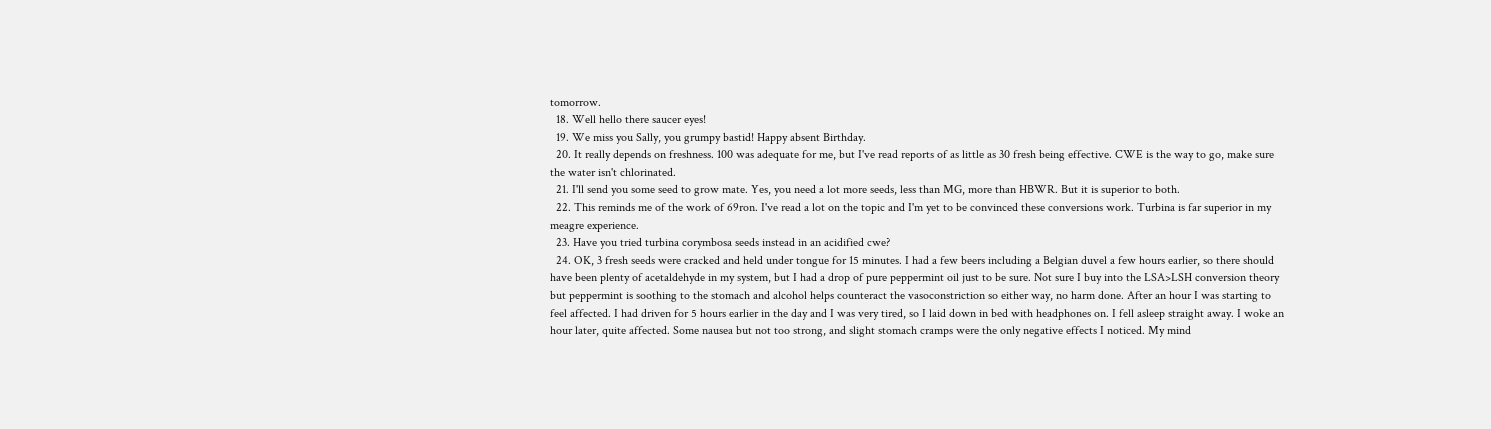tomorrow.
  18. Well hello there saucer eyes!
  19. We miss you Sally, you grumpy bastid! Happy absent Birthday.
  20. It really depends on freshness. 100 was adequate for me, but I've read reports of as little as 30 fresh being effective. CWE is the way to go, make sure the water isn't chlorinated.
  21. I'll send you some seed to grow mate. Yes, you need a lot more seeds, less than MG, more than HBWR. But it is superior to both.
  22. This reminds me of the work of 69ron. I've read a lot on the topic and I'm yet to be convinced these conversions work. Turbina is far superior in my meagre experience.
  23. Have you tried turbina corymbosa seeds instead in an acidified cwe?
  24. OK, 3 fresh seeds were cracked and held under tongue for 15 minutes. I had a few beers including a Belgian duvel a few hours earlier, so there should have been plenty of acetaldehyde in my system, but I had a drop of pure peppermint oil just to be sure. Not sure I buy into the LSA>LSH conversion theory but peppermint is soothing to the stomach and alcohol helps counteract the vasoconstriction so either way, no harm done. After an hour I was starting to feel affected. I had driven for 5 hours earlier in the day and I was very tired, so I laid down in bed with headphones on. I fell asleep straight away. I woke an hour later, quite affected. Some nausea but not too strong, and slight stomach cramps were the only negative effects I noticed. My mind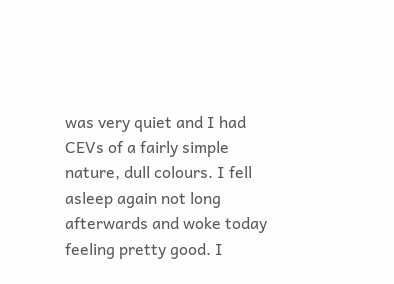was very quiet and I had CEVs of a fairly simple nature, dull colours. I fell asleep again not long afterwards and woke today feeling pretty good. I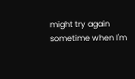might try again sometime when I'm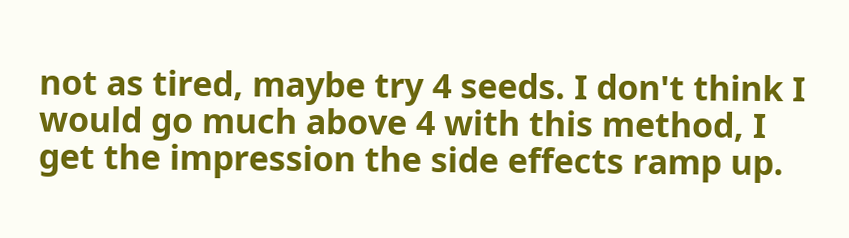not as tired, maybe try 4 seeds. I don't think I would go much above 4 with this method, I get the impression the side effects ramp up.